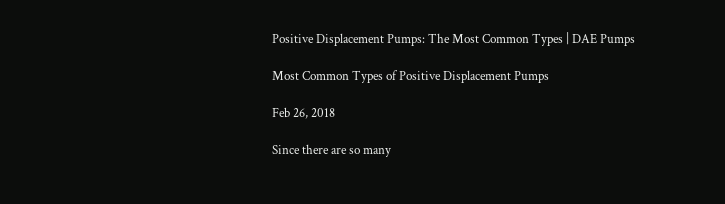Positive Displacement Pumps: The Most Common Types | DAE Pumps

Most Common Types of Positive Displacement Pumps

Feb 26, 2018

Since there are so many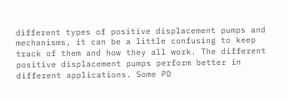different types of positive displacement pumps and mechanisms, it can be a little confusing to keep track of them and how they all work. The different  positive displacement pumps perform better in different applications. Some PD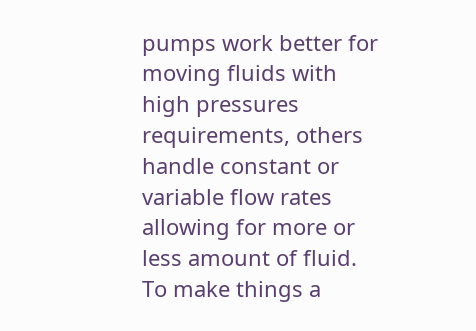pumps work better for moving fluids with high pressures requirements, others handle constant or variable flow rates allowing for more or less amount of fluid.  To make things a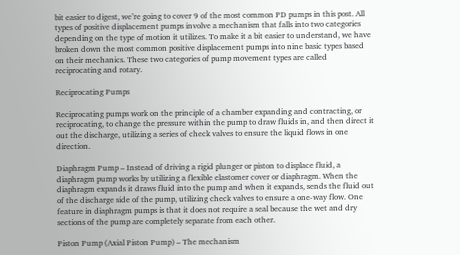bit easier to digest, we’re going to cover 9 of the most common PD pumps in this post. All types of positive displacement pumps involve a mechanism that falls into two categories depending on the type of motion it utilizes. To make it a bit easier to understand, we have broken down the most common positive displacement pumps into nine basic types based on their mechanics. These two categories of pump movement types are called reciprocating and rotary.

Reciprocating Pumps

Reciprocating pumps work on the principle of a chamber expanding and contracting, or reciprocating, to change the pressure within the pump to draw fluids in, and then direct it out the discharge, utilizing a series of check valves to ensure the liquid flows in one direction.

Diaphragm Pump – Instead of driving a rigid plunger or piston to displace fluid, a diaphragm pump works by utilizing a flexible elastomer cover or diaphragm. When the diaphragm expands it draws fluid into the pump and when it expands, sends the fluid out of the discharge side of the pump, utilizing check valves to ensure a one-way flow. One feature in diaphragm pumps is that it does not require a seal because the wet and dry sections of the pump are completely separate from each other.

Piston Pump (Axial Piston Pump) – The mechanism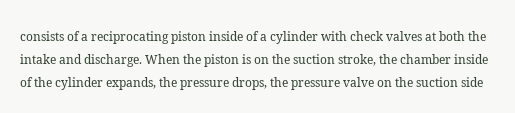consists of a reciprocating piston inside of a cylinder with check valves at both the intake and discharge. When the piston is on the suction stroke, the chamber inside of the cylinder expands, the pressure drops, the pressure valve on the suction side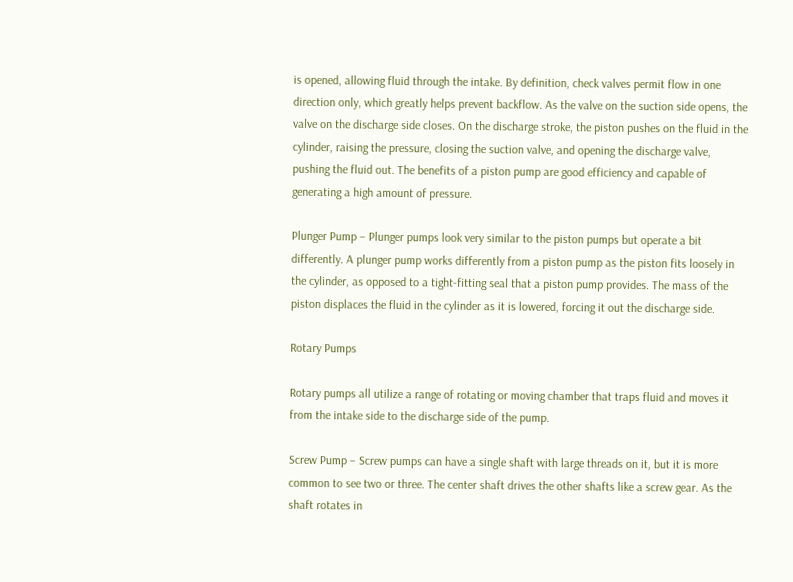is opened, allowing fluid through the intake. By definition, check valves permit flow in one direction only, which greatly helps prevent backflow. As the valve on the suction side opens, the valve on the discharge side closes. On the discharge stroke, the piston pushes on the fluid in the cylinder, raising the pressure, closing the suction valve, and opening the discharge valve, pushing the fluid out. The benefits of a piston pump are good efficiency and capable of generating a high amount of pressure.

Plunger Pump – Plunger pumps look very similar to the piston pumps but operate a bit differently. A plunger pump works differently from a piston pump as the piston fits loosely in the cylinder, as opposed to a tight-fitting seal that a piston pump provides. The mass of the piston displaces the fluid in the cylinder as it is lowered, forcing it out the discharge side.

Rotary Pumps

Rotary pumps all utilize a range of rotating or moving chamber that traps fluid and moves it from the intake side to the discharge side of the pump.

Screw Pump – Screw pumps can have a single shaft with large threads on it, but it is more common to see two or three. The center shaft drives the other shafts like a screw gear. As the shaft rotates in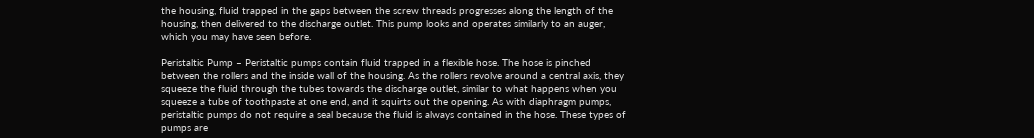the housing, fluid trapped in the gaps between the screw threads progresses along the length of the housing, then delivered to the discharge outlet. This pump looks and operates similarly to an auger, which you may have seen before.

Peristaltic Pump – Peristaltic pumps contain fluid trapped in a flexible hose. The hose is pinched between the rollers and the inside wall of the housing. As the rollers revolve around a central axis, they squeeze the fluid through the tubes towards the discharge outlet, similar to what happens when you squeeze a tube of toothpaste at one end, and it squirts out the opening. As with diaphragm pumps, peristaltic pumps do not require a seal because the fluid is always contained in the hose. These types of pumps are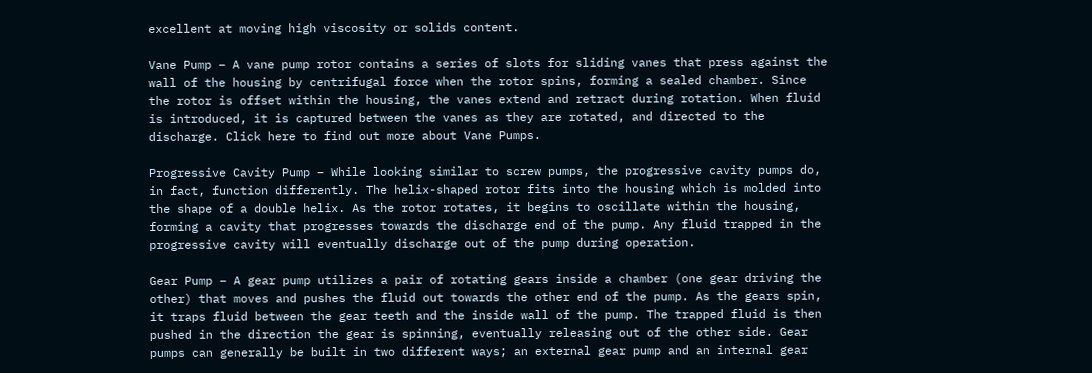excellent at moving high viscosity or solids content.

Vane Pump – A vane pump rotor contains a series of slots for sliding vanes that press against the wall of the housing by centrifugal force when the rotor spins, forming a sealed chamber. Since the rotor is offset within the housing, the vanes extend and retract during rotation. When fluid is introduced, it is captured between the vanes as they are rotated, and directed to the discharge. Click here to find out more about Vane Pumps.

Progressive Cavity Pump – While looking similar to screw pumps, the progressive cavity pumps do, in fact, function differently. The helix-shaped rotor fits into the housing which is molded into the shape of a double helix. As the rotor rotates, it begins to oscillate within the housing, forming a cavity that progresses towards the discharge end of the pump. Any fluid trapped in the progressive cavity will eventually discharge out of the pump during operation.

Gear Pump – A gear pump utilizes a pair of rotating gears inside a chamber (one gear driving the other) that moves and pushes the fluid out towards the other end of the pump. As the gears spin, it traps fluid between the gear teeth and the inside wall of the pump. The trapped fluid is then pushed in the direction the gear is spinning, eventually releasing out of the other side. Gear pumps can generally be built in two different ways; an external gear pump and an internal gear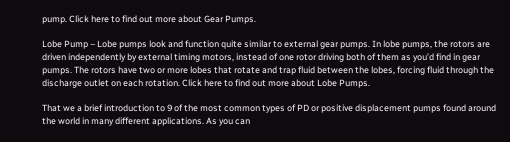pump. Click here to find out more about Gear Pumps.

Lobe Pump – Lobe pumps look and function quite similar to external gear pumps. In lobe pumps, the rotors are driven independently by external timing motors, instead of one rotor driving both of them as you’d find in gear pumps. The rotors have two or more lobes that rotate and trap fluid between the lobes, forcing fluid through the discharge outlet on each rotation. Click here to find out more about Lobe Pumps.

That we a brief introduction to 9 of the most common types of PD or positive displacement pumps found around the world in many different applications. As you can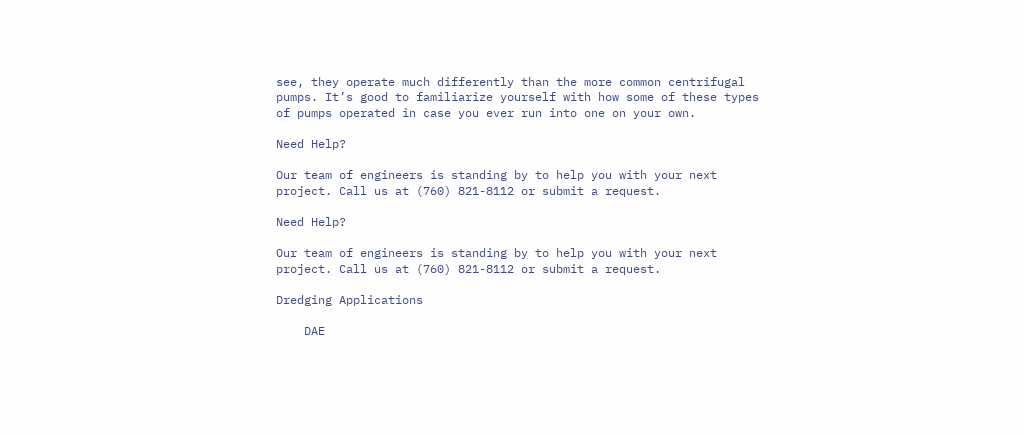see, they operate much differently than the more common centrifugal pumps. It’s good to familiarize yourself with how some of these types of pumps operated in case you ever run into one on your own.

Need Help?

Our team of engineers is standing by to help you with your next project. Call us at (760) 821-8112 or submit a request.

Need Help?

Our team of engineers is standing by to help you with your next project. Call us at (760) 821-8112 or submit a request.

Dredging Applications

    DAE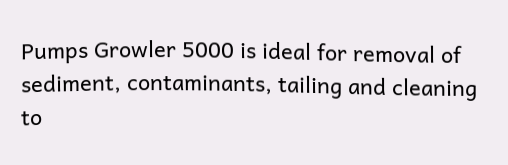Pumps Growler 5000 is ideal for removal of sediment, contaminants, tailing and cleaning to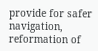provide for safer navigation, reformation of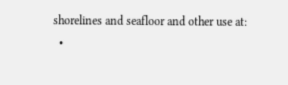shorelines and seafloor and other use at:
  •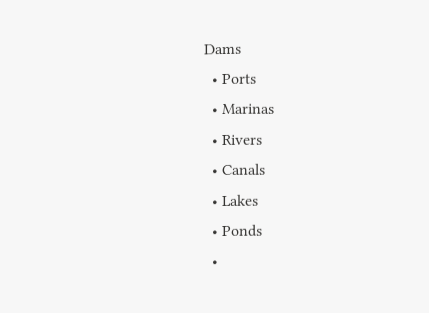Dams
  • Ports
  • Marinas
  • Rivers
  • Canals
  • Lakes
  • Ponds
  •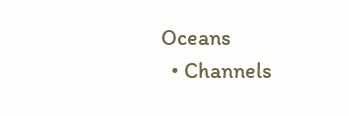Oceans
  • Channels